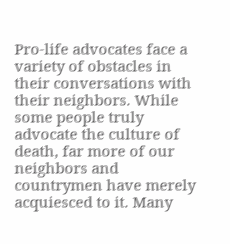Pro-life advocates face a variety of obstacles in their conversations with their neighbors. While some people truly advocate the culture of death, far more of our neighbors and countrymen have merely acquiesced to it. Many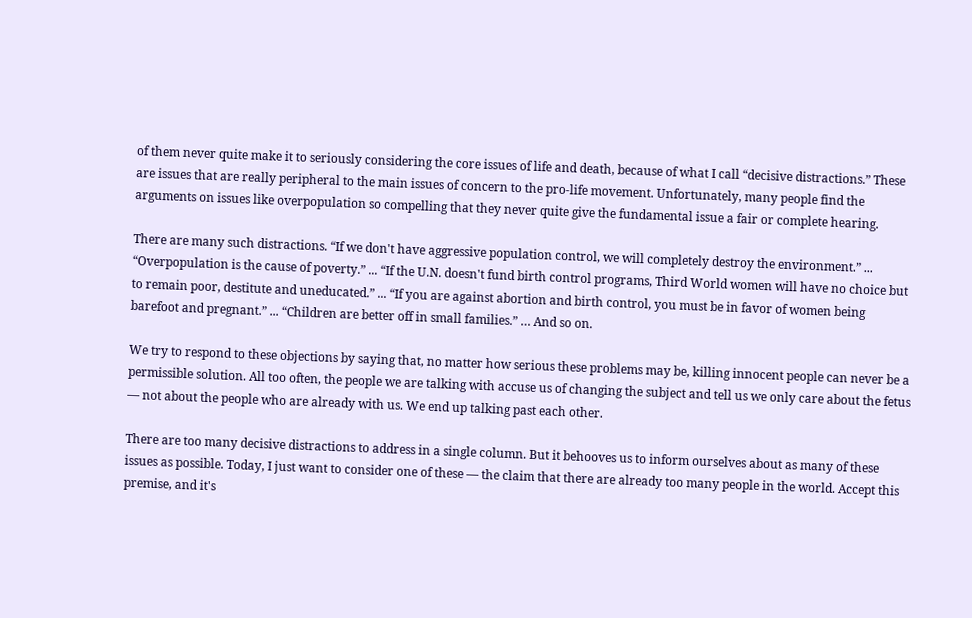of them never quite make it to seriously considering the core issues of life and death, because of what I call “decisive distractions.” These are issues that are really peripheral to the main issues of concern to the pro-life movement. Unfortunately, many people find the arguments on issues like overpopulation so compelling that they never quite give the fundamental issue a fair or complete hearing.

There are many such distractions. “If we don't have aggressive population control, we will completely destroy the environment.” ... “Overpopulation is the cause of poverty.” ... “If the U.N. doesn't fund birth control programs, Third World women will have no choice but to remain poor, destitute and uneducated.” ... “If you are against abortion and birth control, you must be in favor of women being barefoot and pregnant.” ... “Children are better off in small families.” … And so on.

We try to respond to these objections by saying that, no matter how serious these problems may be, killing innocent people can never be a permissible solution. All too often, the people we are talking with accuse us of changing the subject and tell us we only care about the fetus — not about the people who are already with us. We end up talking past each other.

There are too many decisive distractions to address in a single column. But it behooves us to inform ourselves about as many of these issues as possible. Today, I just want to consider one of these — the claim that there are already too many people in the world. Accept this premise, and it's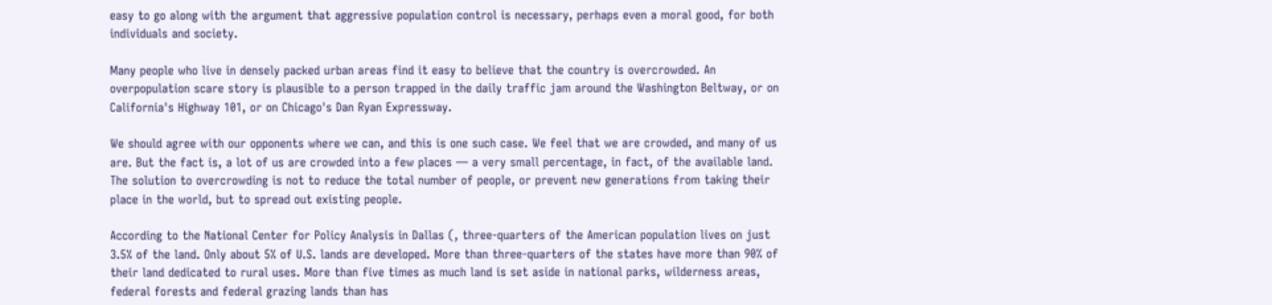easy to go along with the argument that aggressive population control is necessary, perhaps even a moral good, for both individuals and society.

Many people who live in densely packed urban areas find it easy to believe that the country is overcrowded. An overpopulation scare story is plausible to a person trapped in the daily traffic jam around the Washington Beltway, or on California's Highway 101, or on Chicago's Dan Ryan Expressway.

We should agree with our opponents where we can, and this is one such case. We feel that we are crowded, and many of us are. But the fact is, a lot of us are crowded into a few places — a very small percentage, in fact, of the available land. The solution to overcrowding is not to reduce the total number of people, or prevent new generations from taking their place in the world, but to spread out existing people.

According to the National Center for Policy Analysis in Dallas (, three-quarters of the American population lives on just 3.5% of the land. Only about 5% of U.S. lands are developed. More than three-quarters of the states have more than 90% of their land dedicated to rural uses. More than five times as much land is set aside in national parks, wilderness areas, federal forests and federal grazing lands than has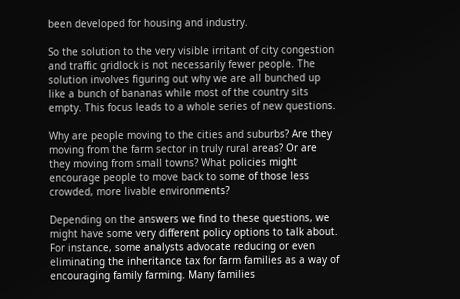been developed for housing and industry.

So the solution to the very visible irritant of city congestion and traffic gridlock is not necessarily fewer people. The solution involves figuring out why we are all bunched up like a bunch of bananas while most of the country sits empty. This focus leads to a whole series of new questions.

Why are people moving to the cities and suburbs? Are they moving from the farm sector in truly rural areas? Or are they moving from small towns? What policies might encourage people to move back to some of those less crowded, more livable environments?

Depending on the answers we find to these questions, we might have some very different policy options to talk about. For instance, some analysts advocate reducing or even eliminating the inheritance tax for farm families as a way of encouraging family farming. Many families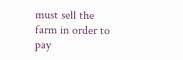must sell the farm in order to pay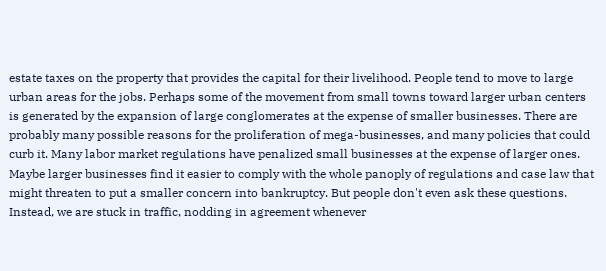estate taxes on the property that provides the capital for their livelihood. People tend to move to large urban areas for the jobs. Perhaps some of the movement from small towns toward larger urban centers is generated by the expansion of large conglomerates at the expense of smaller businesses. There are probably many possible reasons for the proliferation of mega-businesses, and many policies that could curb it. Many labor market regulations have penalized small businesses at the expense of larger ones. Maybe larger businesses find it easier to comply with the whole panoply of regulations and case law that might threaten to put a smaller concern into bankruptcy. But people don't even ask these questions. Instead, we are stuck in traffic, nodding in agreement whenever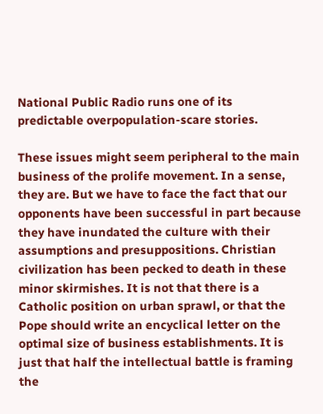National Public Radio runs one of its predictable overpopulation-scare stories.

These issues might seem peripheral to the main business of the prolife movement. In a sense, they are. But we have to face the fact that our opponents have been successful in part because they have inundated the culture with their assumptions and presuppositions. Christian civilization has been pecked to death in these minor skirmishes. It is not that there is a Catholic position on urban sprawl, or that the Pope should write an encyclical letter on the optimal size of business establishments. It is just that half the intellectual battle is framing the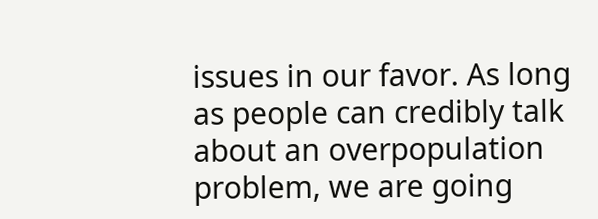issues in our favor. As long as people can credibly talk about an overpopulation problem, we are going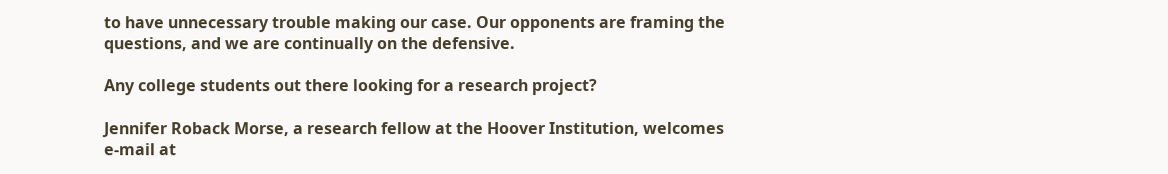to have unnecessary trouble making our case. Our opponents are framing the questions, and we are continually on the defensive.

Any college students out there looking for a research project?

Jennifer Roback Morse, a research fellow at the Hoover Institution, welcomes e-mail at